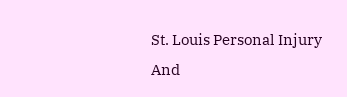St. Louis Personal Injury And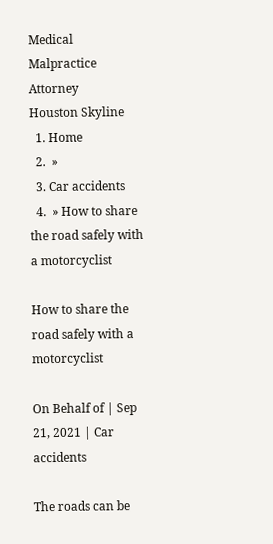Medical Malpractice Attorney
Houston Skyline
  1. Home
  2.  »
  3. Car accidents
  4.  » How to share the road safely with a motorcyclist

How to share the road safely with a motorcyclist

On Behalf of | Sep 21, 2021 | Car accidents

The roads can be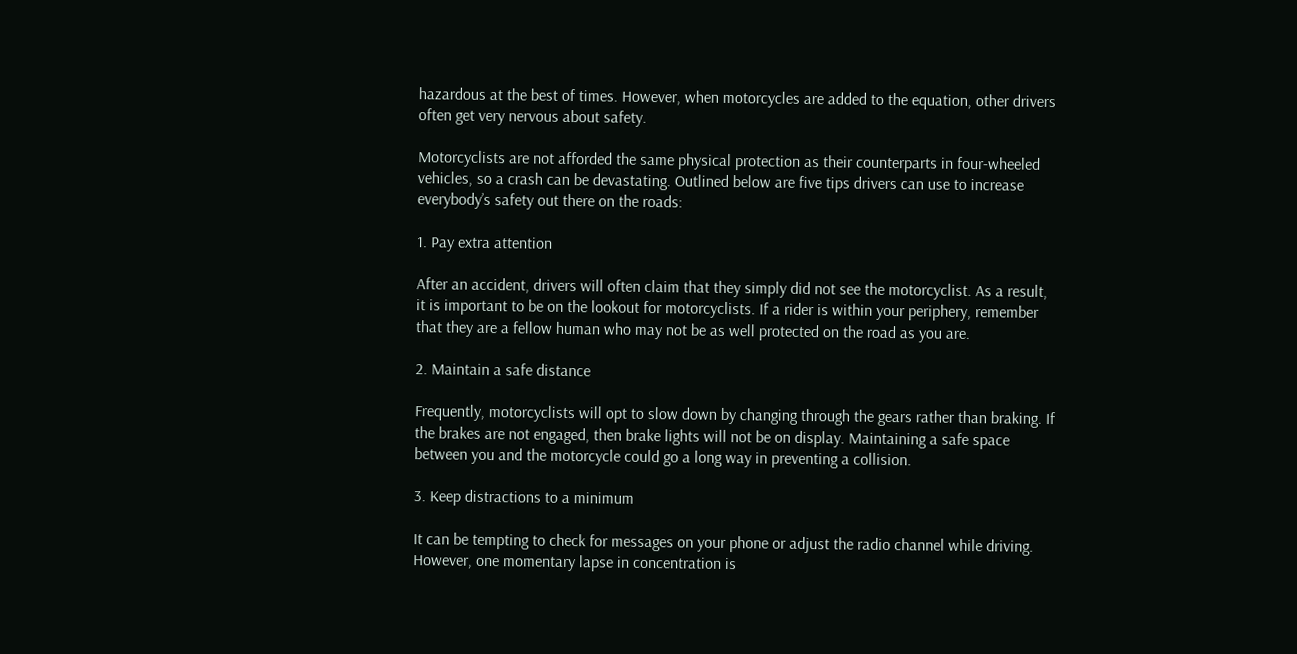hazardous at the best of times. However, when motorcycles are added to the equation, other drivers often get very nervous about safety.

Motorcyclists are not afforded the same physical protection as their counterparts in four-wheeled vehicles, so a crash can be devastating. Outlined below are five tips drivers can use to increase everybody’s safety out there on the roads:

1. Pay extra attention

After an accident, drivers will often claim that they simply did not see the motorcyclist. As a result, it is important to be on the lookout for motorcyclists. If a rider is within your periphery, remember that they are a fellow human who may not be as well protected on the road as you are.

2. Maintain a safe distance

Frequently, motorcyclists will opt to slow down by changing through the gears rather than braking. If the brakes are not engaged, then brake lights will not be on display. Maintaining a safe space between you and the motorcycle could go a long way in preventing a collision.

3. Keep distractions to a minimum

It can be tempting to check for messages on your phone or adjust the radio channel while driving. However, one momentary lapse in concentration is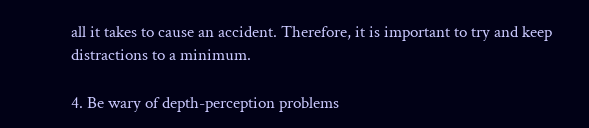all it takes to cause an accident. Therefore, it is important to try and keep distractions to a minimum.

4. Be wary of depth-perception problems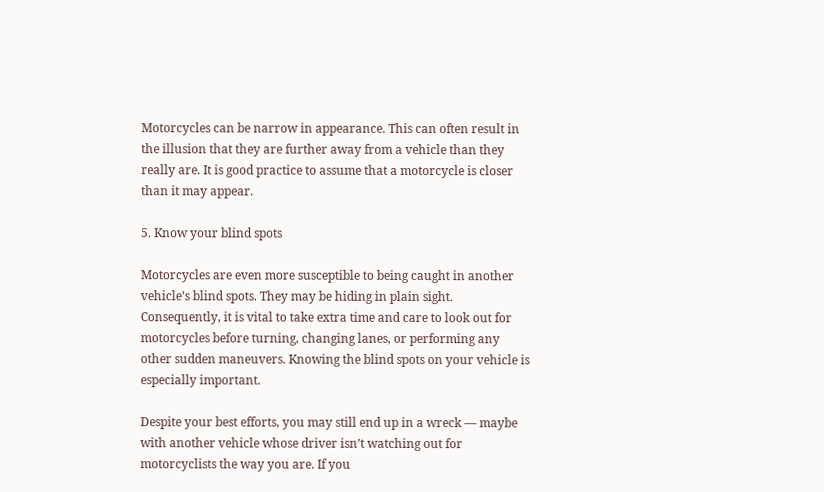Motorcycles can be narrow in appearance. This can often result in the illusion that they are further away from a vehicle than they really are. It is good practice to assume that a motorcycle is closer than it may appear.

5. Know your blind spots

Motorcycles are even more susceptible to being caught in another vehicle’s blind spots. They may be hiding in plain sight. Consequently, it is vital to take extra time and care to look out for motorcycles before turning, changing lanes, or performing any other sudden maneuvers. Knowing the blind spots on your vehicle is especially important.

Despite your best efforts, you may still end up in a wreck — maybe with another vehicle whose driver isn’t watching out for motorcyclists the way you are. If you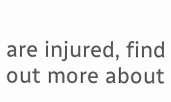are injured, find out more about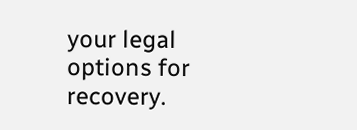your legal options for recovery.